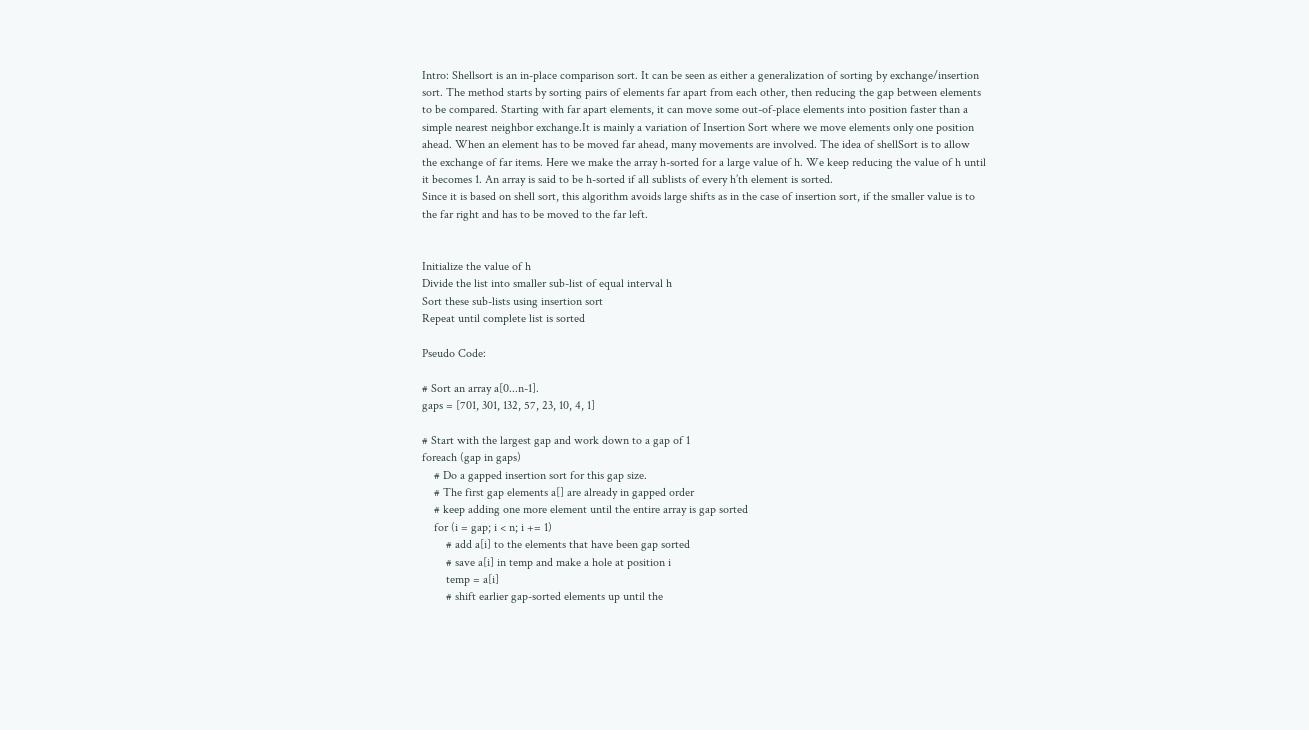Intro: Shellsort is an in-place comparison sort. It can be seen as either a generalization of sorting by exchange/insertion sort. The method starts by sorting pairs of elements far apart from each other, then reducing the gap between elements to be compared. Starting with far apart elements, it can move some out-of-place elements into position faster than a simple nearest neighbor exchange.It is mainly a variation of Insertion Sort where we move elements only one position ahead. When an element has to be moved far ahead, many movements are involved. The idea of shellSort is to allow the exchange of far items. Here we make the array h-sorted for a large value of h. We keep reducing the value of h until it becomes 1. An array is said to be h-sorted if all sublists of every h’th element is sorted.
Since it is based on shell sort, this algorithm avoids large shifts as in the case of insertion sort, if the smaller value is to the far right and has to be moved to the far left.


Initialize the value of h
Divide the list into smaller sub-list of equal interval h
Sort these sub-lists using insertion sort
Repeat until complete list is sorted

Pseudo Code:

# Sort an array a[0...n-1].
gaps = [701, 301, 132, 57, 23, 10, 4, 1]

# Start with the largest gap and work down to a gap of 1
foreach (gap in gaps)
    # Do a gapped insertion sort for this gap size.
    # The first gap elements a[] are already in gapped order
    # keep adding one more element until the entire array is gap sorted
    for (i = gap; i < n; i += 1)
        # add a[i] to the elements that have been gap sorted
        # save a[i] in temp and make a hole at position i
        temp = a[i]
        # shift earlier gap-sorted elements up until the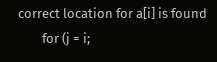correct location for a[i] is found
        for (j = i;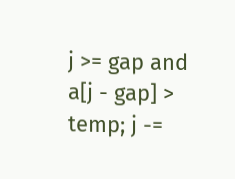j >= gap and a[j - gap] > temp; j -=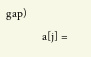gap)
            a[j] =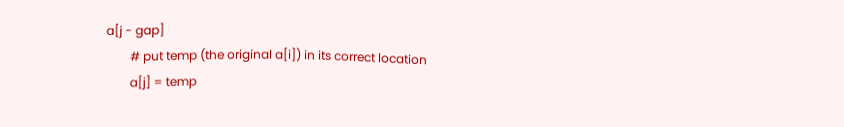a[j - gap]
        # put temp (the original a[i]) in its correct location
        a[j] = temp